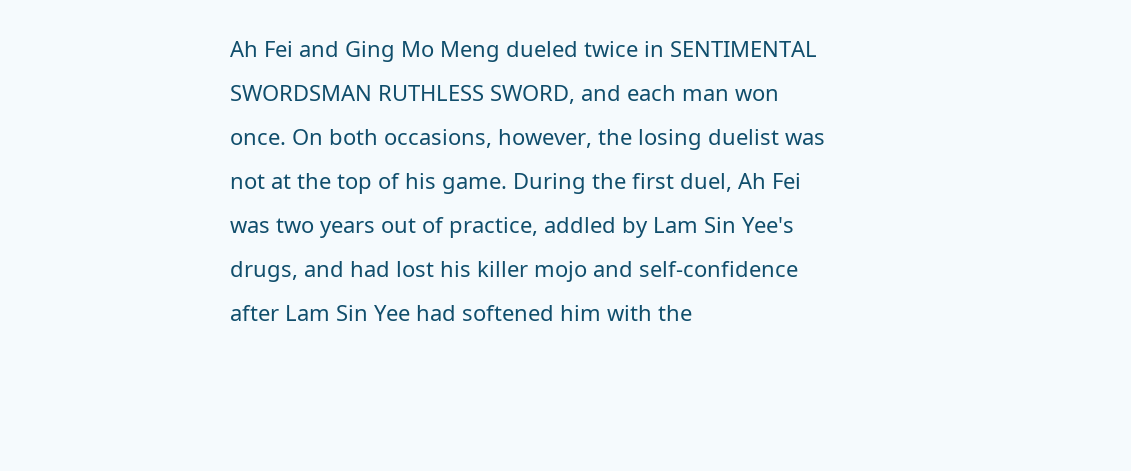Ah Fei and Ging Mo Meng dueled twice in SENTIMENTAL SWORDSMAN RUTHLESS SWORD, and each man won once. On both occasions, however, the losing duelist was not at the top of his game. During the first duel, Ah Fei was two years out of practice, addled by Lam Sin Yee's drugs, and had lost his killer mojo and self-confidence after Lam Sin Yee had softened him with the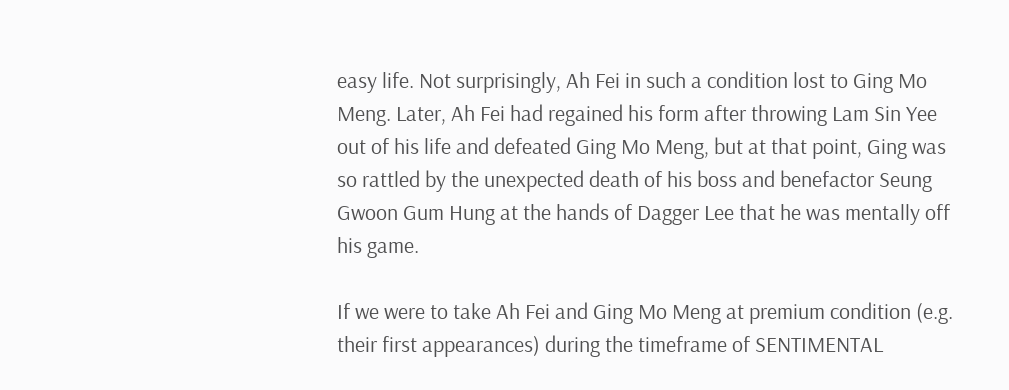easy life. Not surprisingly, Ah Fei in such a condition lost to Ging Mo Meng. Later, Ah Fei had regained his form after throwing Lam Sin Yee out of his life and defeated Ging Mo Meng, but at that point, Ging was so rattled by the unexpected death of his boss and benefactor Seung Gwoon Gum Hung at the hands of Dagger Lee that he was mentally off his game.

If we were to take Ah Fei and Ging Mo Meng at premium condition (e.g. their first appearances) during the timeframe of SENTIMENTAL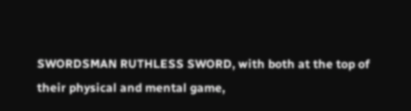SWORDSMAN RUTHLESS SWORD, with both at the top of their physical and mental game,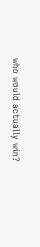who would actually win?